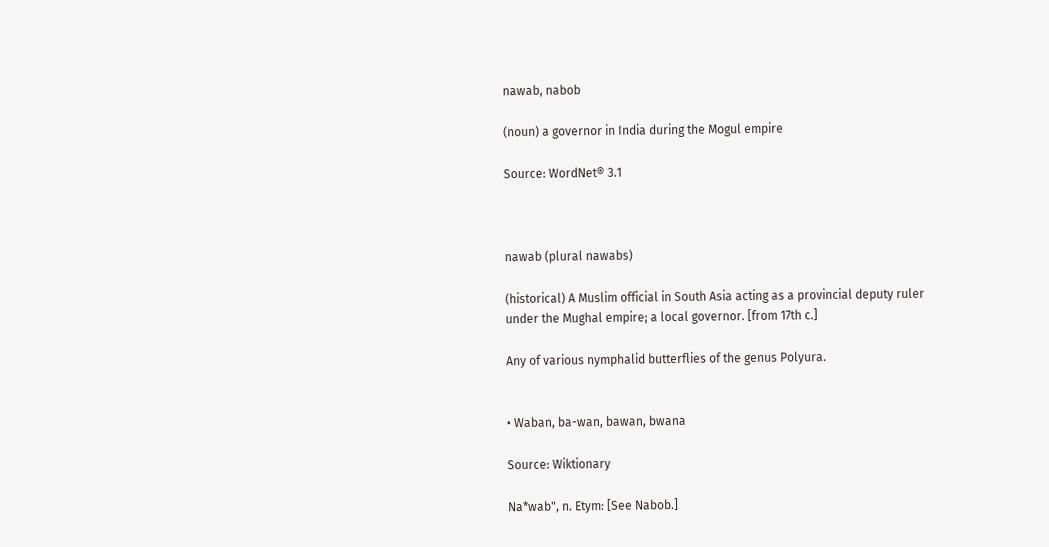nawab, nabob

(noun) a governor in India during the Mogul empire

Source: WordNet® 3.1



nawab (plural nawabs)

(historical) A Muslim official in South Asia acting as a provincial deputy ruler under the Mughal empire; a local governor. [from 17th c.]

Any of various nymphalid butterflies of the genus Polyura.


• Waban, ba-wan, bawan, bwana

Source: Wiktionary

Na*wab", n. Etym: [See Nabob.]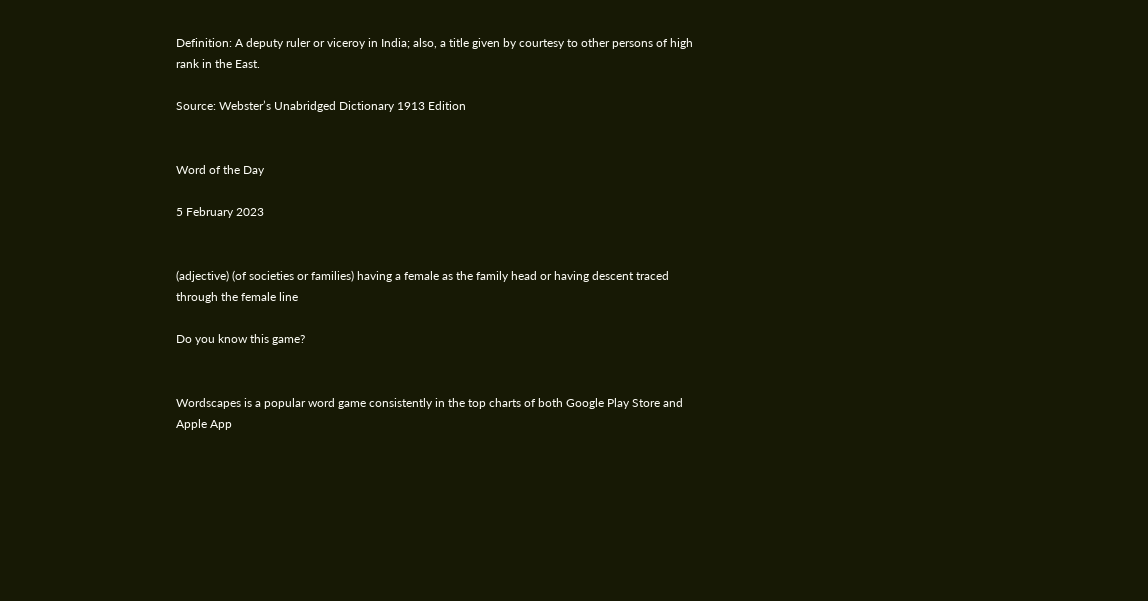Definition: A deputy ruler or viceroy in India; also, a title given by courtesy to other persons of high rank in the East.

Source: Webster’s Unabridged Dictionary 1913 Edition


Word of the Day

5 February 2023


(adjective) (of societies or families) having a female as the family head or having descent traced through the female line

Do you know this game?


Wordscapes is a popular word game consistently in the top charts of both Google Play Store and Apple App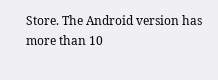Store. The Android version has more than 10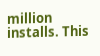million installs. This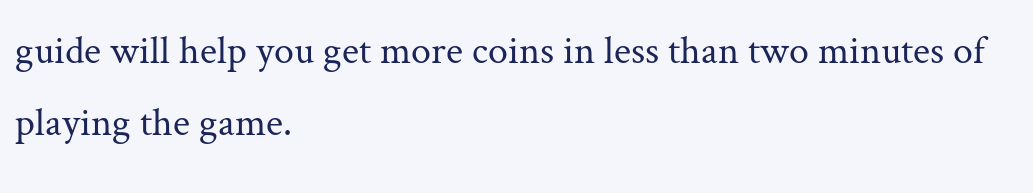guide will help you get more coins in less than two minutes of playing the game.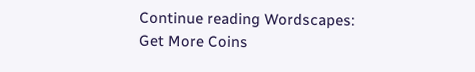Continue reading Wordscapes: Get More Coins